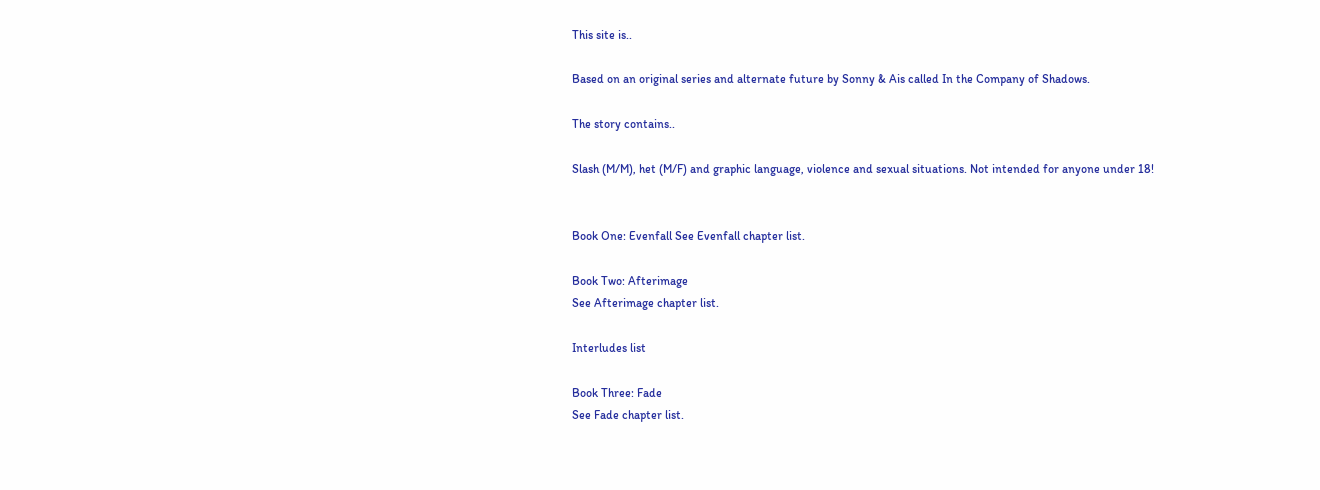This site is..

Based on an original series and alternate future by Sonny & Ais called In the Company of Shadows.

The story contains..

Slash (M/M), het (M/F) and graphic language, violence and sexual situations. Not intended for anyone under 18!


Book One: Evenfall See Evenfall chapter list.

Book Two: Afterimage
See Afterimage chapter list.

Interludes list

Book Three: Fade
See Fade chapter list.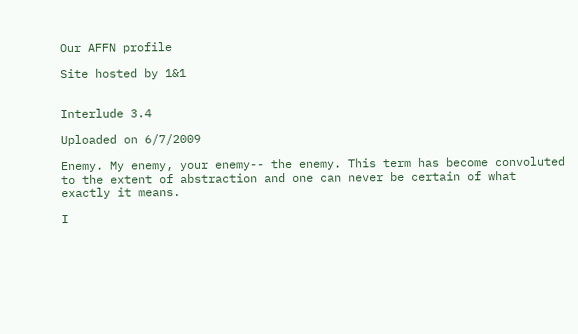Our AFFN profile

Site hosted by 1&1


Interlude 3.4

Uploaded on 6/7/2009

Enemy. My enemy, your enemy-- the enemy. This term has become convoluted to the extent of abstraction and one can never be certain of what exactly it means.

I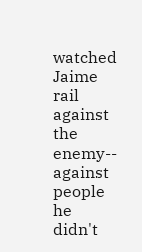watched Jaime rail against the enemy-- against people he didn't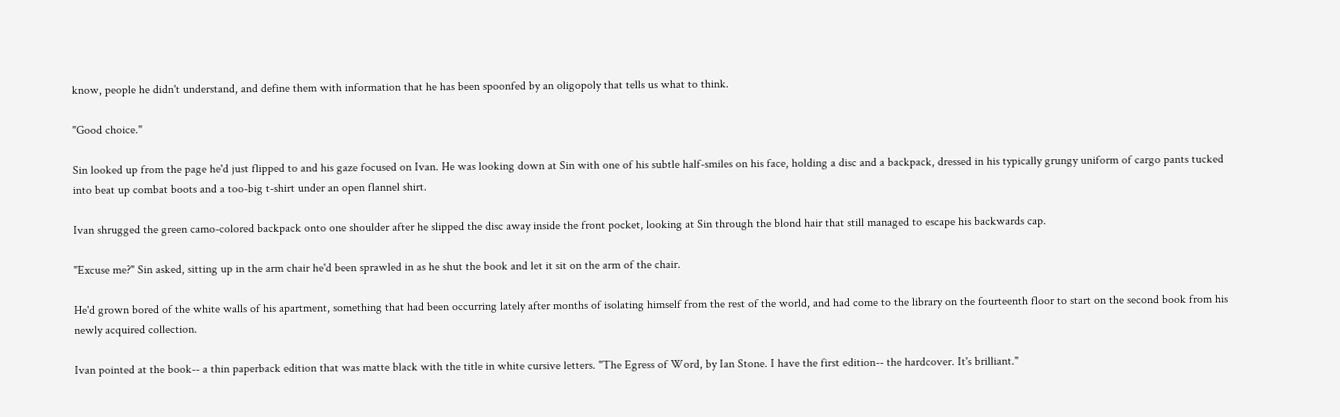know, people he didn't understand, and define them with information that he has been spoonfed by an oligopoly that tells us what to think.

"Good choice."

Sin looked up from the page he'd just flipped to and his gaze focused on Ivan. He was looking down at Sin with one of his subtle half-smiles on his face, holding a disc and a backpack, dressed in his typically grungy uniform of cargo pants tucked into beat up combat boots and a too-big t-shirt under an open flannel shirt.

Ivan shrugged the green camo-colored backpack onto one shoulder after he slipped the disc away inside the front pocket, looking at Sin through the blond hair that still managed to escape his backwards cap.

"Excuse me?" Sin asked, sitting up in the arm chair he'd been sprawled in as he shut the book and let it sit on the arm of the chair.

He'd grown bored of the white walls of his apartment, something that had been occurring lately after months of isolating himself from the rest of the world, and had come to the library on the fourteenth floor to start on the second book from his newly acquired collection.

Ivan pointed at the book-- a thin paperback edition that was matte black with the title in white cursive letters. "The Egress of Word, by Ian Stone. I have the first edition-- the hardcover. It's brilliant."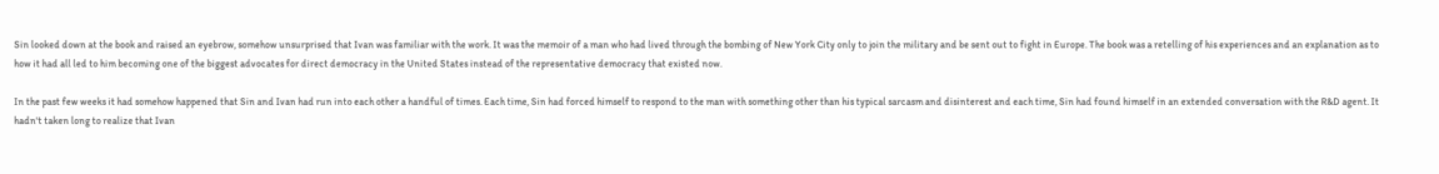Sin looked down at the book and raised an eyebrow, somehow unsurprised that Ivan was familiar with the work. It was the memoir of a man who had lived through the bombing of New York City only to join the military and be sent out to fight in Europe. The book was a retelling of his experiences and an explanation as to how it had all led to him becoming one of the biggest advocates for direct democracy in the United States instead of the representative democracy that existed now.

In the past few weeks it had somehow happened that Sin and Ivan had run into each other a handful of times. Each time, Sin had forced himself to respond to the man with something other than his typical sarcasm and disinterest and each time, Sin had found himself in an extended conversation with the R&D agent. It hadn't taken long to realize that Ivan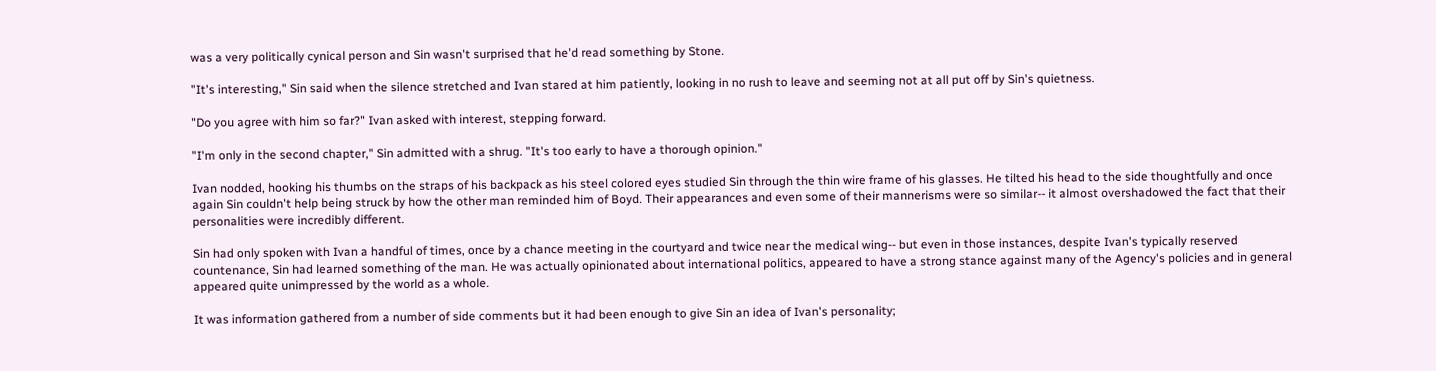was a very politically cynical person and Sin wasn't surprised that he'd read something by Stone.

"It's interesting," Sin said when the silence stretched and Ivan stared at him patiently, looking in no rush to leave and seeming not at all put off by Sin's quietness.

"Do you agree with him so far?" Ivan asked with interest, stepping forward.

"I'm only in the second chapter," Sin admitted with a shrug. "It's too early to have a thorough opinion."

Ivan nodded, hooking his thumbs on the straps of his backpack as his steel colored eyes studied Sin through the thin wire frame of his glasses. He tilted his head to the side thoughtfully and once again Sin couldn't help being struck by how the other man reminded him of Boyd. Their appearances and even some of their mannerisms were so similar-- it almost overshadowed the fact that their personalities were incredibly different.

Sin had only spoken with Ivan a handful of times, once by a chance meeting in the courtyard and twice near the medical wing-- but even in those instances, despite Ivan's typically reserved countenance, Sin had learned something of the man. He was actually opinionated about international politics, appeared to have a strong stance against many of the Agency's policies and in general appeared quite unimpressed by the world as a whole.

It was information gathered from a number of side comments but it had been enough to give Sin an idea of Ivan's personality;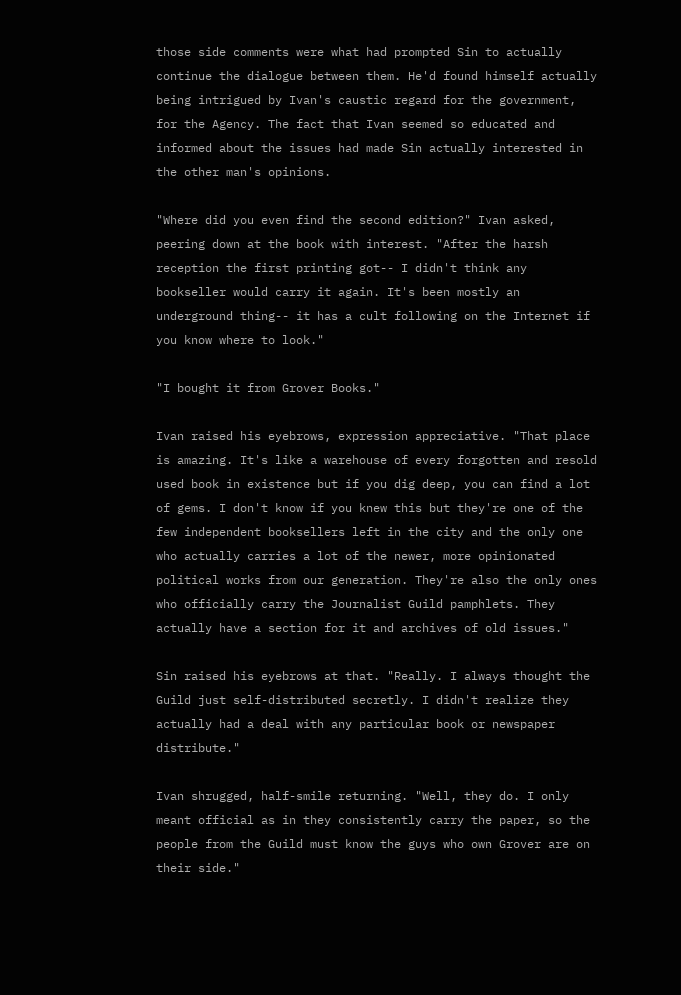those side comments were what had prompted Sin to actually continue the dialogue between them. He'd found himself actually being intrigued by Ivan's caustic regard for the government, for the Agency. The fact that Ivan seemed so educated and informed about the issues had made Sin actually interested in the other man's opinions.

"Where did you even find the second edition?" Ivan asked, peering down at the book with interest. "After the harsh reception the first printing got-- I didn't think any bookseller would carry it again. It's been mostly an underground thing-- it has a cult following on the Internet if you know where to look."

"I bought it from Grover Books."

Ivan raised his eyebrows, expression appreciative. "That place is amazing. It's like a warehouse of every forgotten and resold used book in existence but if you dig deep, you can find a lot of gems. I don't know if you knew this but they're one of the few independent booksellers left in the city and the only one who actually carries a lot of the newer, more opinionated political works from our generation. They're also the only ones who officially carry the Journalist Guild pamphlets. They actually have a section for it and archives of old issues."

Sin raised his eyebrows at that. "Really. I always thought the Guild just self-distributed secretly. I didn't realize they actually had a deal with any particular book or newspaper distribute."

Ivan shrugged, half-smile returning. "Well, they do. I only meant official as in they consistently carry the paper, so the people from the Guild must know the guys who own Grover are on their side."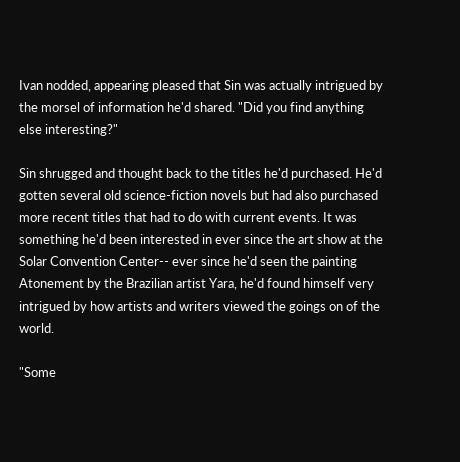Ivan nodded, appearing pleased that Sin was actually intrigued by the morsel of information he'd shared. "Did you find anything else interesting?"

Sin shrugged and thought back to the titles he'd purchased. He'd gotten several old science-fiction novels but had also purchased more recent titles that had to do with current events. It was something he'd been interested in ever since the art show at the Solar Convention Center-- ever since he'd seen the painting Atonement by the Brazilian artist Yara, he'd found himself very intrigued by how artists and writers viewed the goings on of the world.

"Some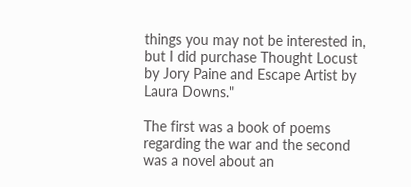things you may not be interested in, but I did purchase Thought Locust by Jory Paine and Escape Artist by Laura Downs."

The first was a book of poems regarding the war and the second was a novel about an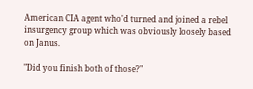American CIA agent who'd turned and joined a rebel insurgency group which was obviously loosely based on Janus.

"Did you finish both of those?"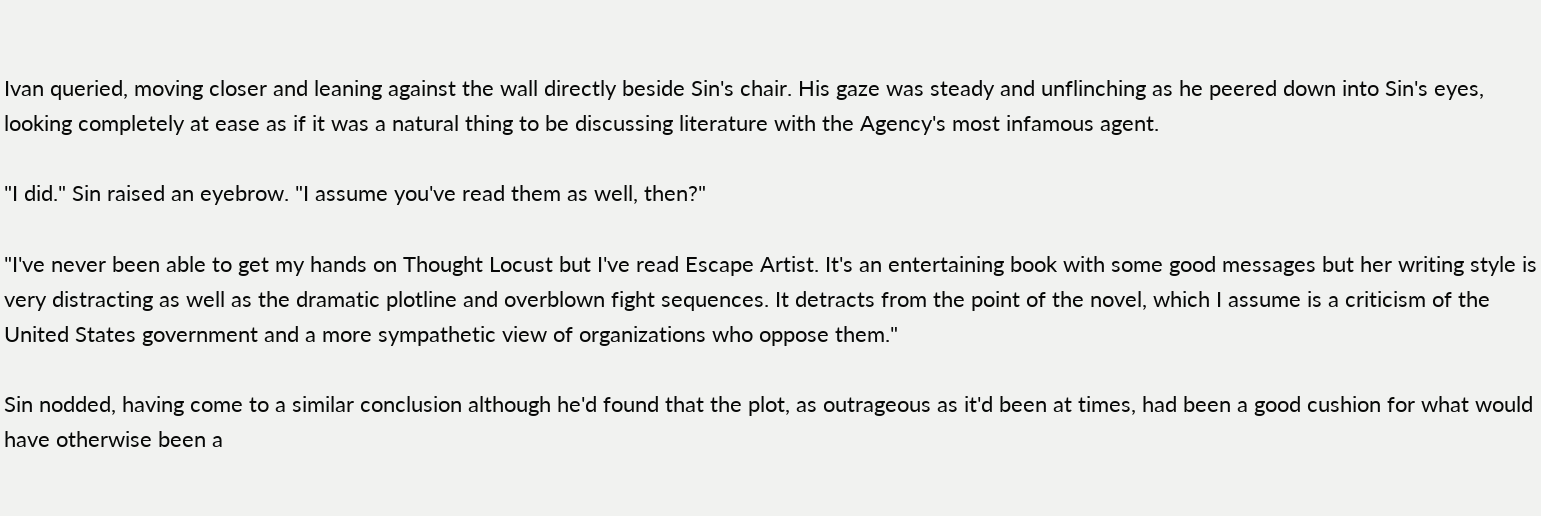Ivan queried, moving closer and leaning against the wall directly beside Sin's chair. His gaze was steady and unflinching as he peered down into Sin's eyes, looking completely at ease as if it was a natural thing to be discussing literature with the Agency's most infamous agent.

"I did." Sin raised an eyebrow. "I assume you've read them as well, then?"

"I've never been able to get my hands on Thought Locust but I've read Escape Artist. It's an entertaining book with some good messages but her writing style is very distracting as well as the dramatic plotline and overblown fight sequences. It detracts from the point of the novel, which I assume is a criticism of the United States government and a more sympathetic view of organizations who oppose them."

Sin nodded, having come to a similar conclusion although he'd found that the plot, as outrageous as it'd been at times, had been a good cushion for what would have otherwise been a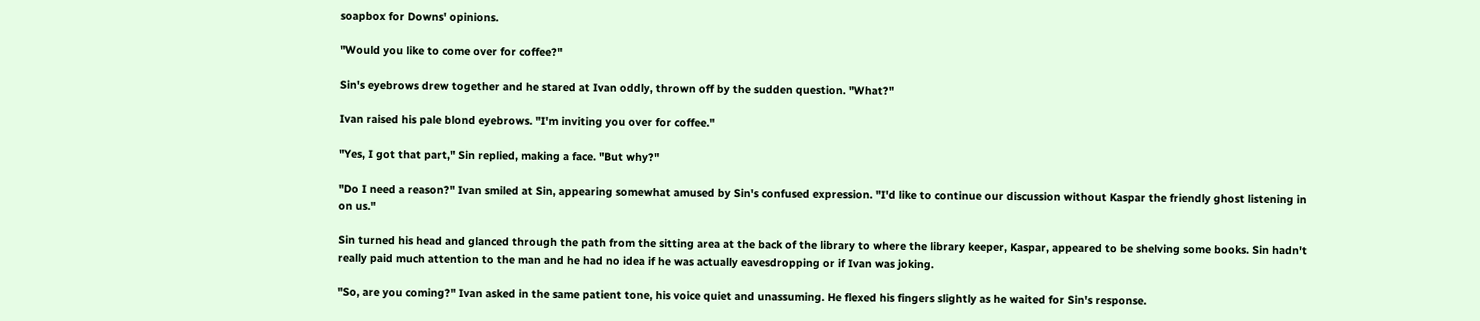soapbox for Downs' opinions.

"Would you like to come over for coffee?"

Sin's eyebrows drew together and he stared at Ivan oddly, thrown off by the sudden question. "What?"

Ivan raised his pale blond eyebrows. "I'm inviting you over for coffee."

"Yes, I got that part," Sin replied, making a face. "But why?"

"Do I need a reason?" Ivan smiled at Sin, appearing somewhat amused by Sin's confused expression. "I'd like to continue our discussion without Kaspar the friendly ghost listening in on us."

Sin turned his head and glanced through the path from the sitting area at the back of the library to where the library keeper, Kaspar, appeared to be shelving some books. Sin hadn't really paid much attention to the man and he had no idea if he was actually eavesdropping or if Ivan was joking.

"So, are you coming?" Ivan asked in the same patient tone, his voice quiet and unassuming. He flexed his fingers slightly as he waited for Sin's response.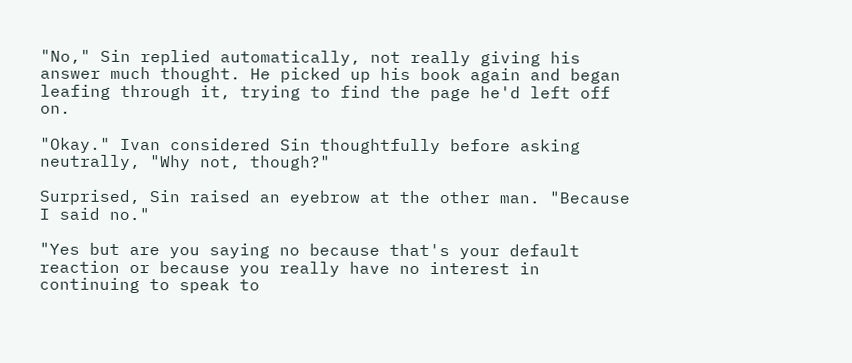"No," Sin replied automatically, not really giving his answer much thought. He picked up his book again and began leafing through it, trying to find the page he'd left off on.

"Okay." Ivan considered Sin thoughtfully before asking neutrally, "Why not, though?"

Surprised, Sin raised an eyebrow at the other man. "Because I said no."

"Yes but are you saying no because that's your default reaction or because you really have no interest in continuing to speak to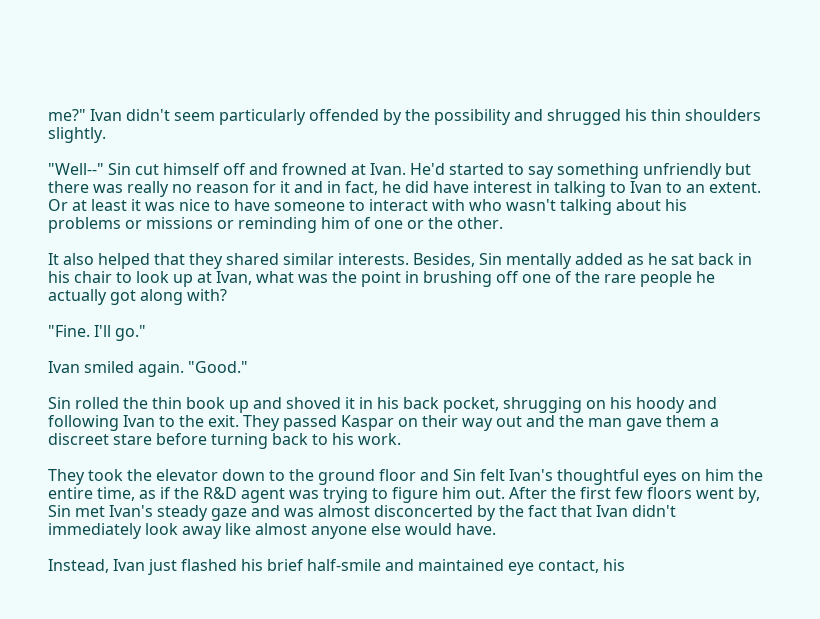me?" Ivan didn't seem particularly offended by the possibility and shrugged his thin shoulders slightly.

"Well--" Sin cut himself off and frowned at Ivan. He'd started to say something unfriendly but there was really no reason for it and in fact, he did have interest in talking to Ivan to an extent. Or at least it was nice to have someone to interact with who wasn't talking about his problems or missions or reminding him of one or the other.

It also helped that they shared similar interests. Besides, Sin mentally added as he sat back in his chair to look up at Ivan, what was the point in brushing off one of the rare people he actually got along with?

"Fine. I'll go."

Ivan smiled again. "Good."

Sin rolled the thin book up and shoved it in his back pocket, shrugging on his hoody and following Ivan to the exit. They passed Kaspar on their way out and the man gave them a discreet stare before turning back to his work.

They took the elevator down to the ground floor and Sin felt Ivan's thoughtful eyes on him the entire time, as if the R&D agent was trying to figure him out. After the first few floors went by, Sin met Ivan's steady gaze and was almost disconcerted by the fact that Ivan didn't immediately look away like almost anyone else would have.

Instead, Ivan just flashed his brief half-smile and maintained eye contact, his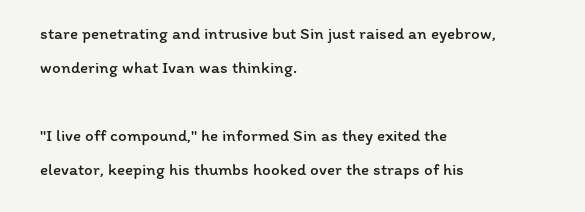stare penetrating and intrusive but Sin just raised an eyebrow, wondering what Ivan was thinking.

"I live off compound," he informed Sin as they exited the elevator, keeping his thumbs hooked over the straps of his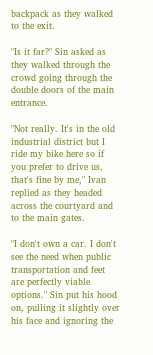backpack as they walked to the exit.

"Is it far?" Sin asked as they walked through the crowd going through the double doors of the main entrance.

"Not really. It's in the old industrial district but I ride my bike here so if you prefer to drive us, that's fine by me," Ivan replied as they headed across the courtyard and to the main gates.

"I don't own a car. I don't see the need when public transportation and feet are perfectly viable options." Sin put his hood on, pulling it slightly over his face and ignoring the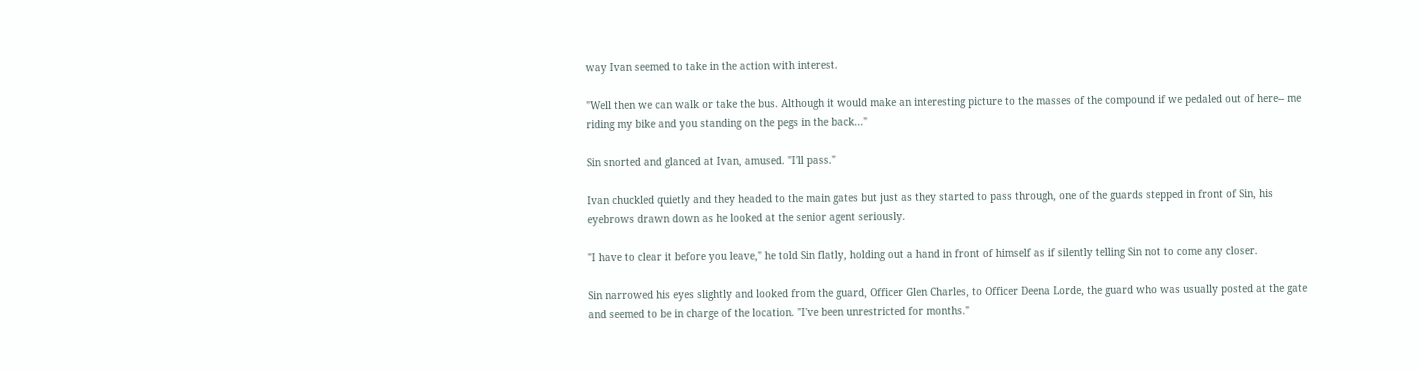way Ivan seemed to take in the action with interest.

"Well then we can walk or take the bus. Although it would make an interesting picture to the masses of the compound if we pedaled out of here-- me riding my bike and you standing on the pegs in the back..."

Sin snorted and glanced at Ivan, amused. "I'll pass."

Ivan chuckled quietly and they headed to the main gates but just as they started to pass through, one of the guards stepped in front of Sin, his eyebrows drawn down as he looked at the senior agent seriously.

"I have to clear it before you leave," he told Sin flatly, holding out a hand in front of himself as if silently telling Sin not to come any closer.

Sin narrowed his eyes slightly and looked from the guard, Officer Glen Charles, to Officer Deena Lorde, the guard who was usually posted at the gate and seemed to be in charge of the location. "I've been unrestricted for months."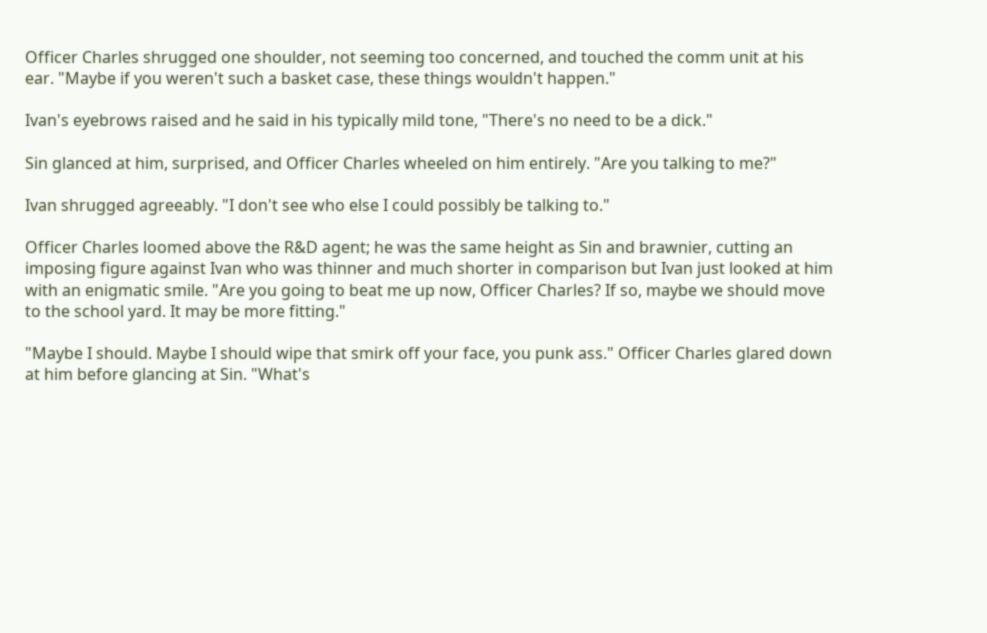Officer Charles shrugged one shoulder, not seeming too concerned, and touched the comm unit at his ear. "Maybe if you weren't such a basket case, these things wouldn't happen."

Ivan's eyebrows raised and he said in his typically mild tone, "There's no need to be a dick."

Sin glanced at him, surprised, and Officer Charles wheeled on him entirely. "Are you talking to me?"

Ivan shrugged agreeably. "I don't see who else I could possibly be talking to."

Officer Charles loomed above the R&D agent; he was the same height as Sin and brawnier, cutting an imposing figure against Ivan who was thinner and much shorter in comparison but Ivan just looked at him with an enigmatic smile. "Are you going to beat me up now, Officer Charles? If so, maybe we should move to the school yard. It may be more fitting."

"Maybe I should. Maybe I should wipe that smirk off your face, you punk ass." Officer Charles glared down at him before glancing at Sin. "What's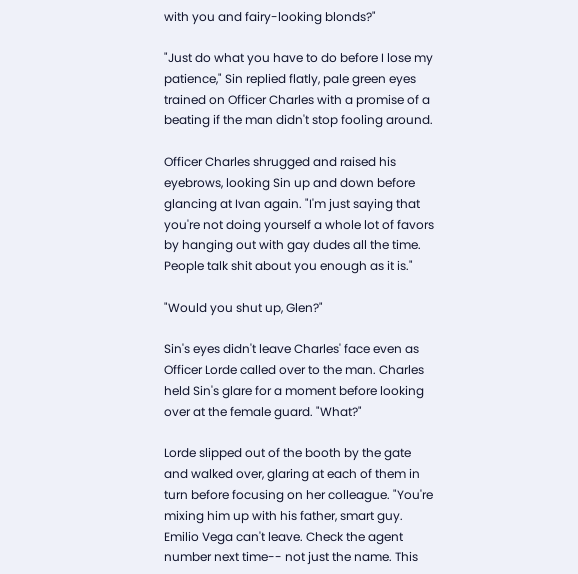with you and fairy-looking blonds?"

"Just do what you have to do before I lose my patience," Sin replied flatly, pale green eyes trained on Officer Charles with a promise of a beating if the man didn't stop fooling around.

Officer Charles shrugged and raised his eyebrows, looking Sin up and down before glancing at Ivan again. "I'm just saying that you're not doing yourself a whole lot of favors by hanging out with gay dudes all the time. People talk shit about you enough as it is."

"Would you shut up, Glen?"

Sin's eyes didn't leave Charles' face even as Officer Lorde called over to the man. Charles held Sin's glare for a moment before looking over at the female guard. "What?"

Lorde slipped out of the booth by the gate and walked over, glaring at each of them in turn before focusing on her colleague. "You're mixing him up with his father, smart guy. Emilio Vega can't leave. Check the agent number next time-- not just the name. This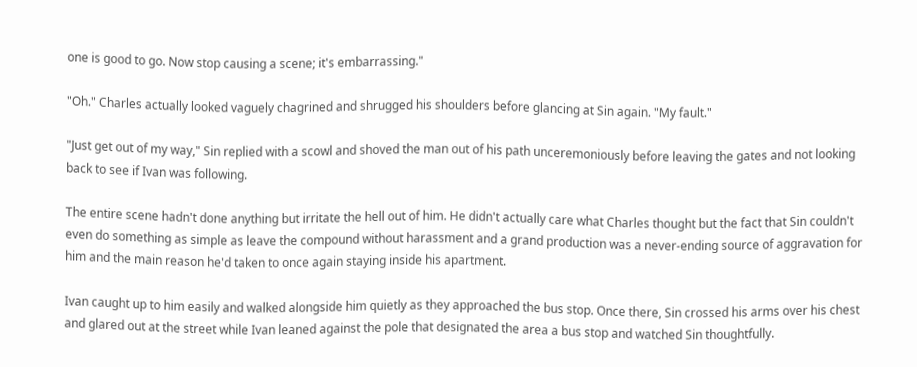one is good to go. Now stop causing a scene; it's embarrassing."

"Oh." Charles actually looked vaguely chagrined and shrugged his shoulders before glancing at Sin again. "My fault."

"Just get out of my way," Sin replied with a scowl and shoved the man out of his path unceremoniously before leaving the gates and not looking back to see if Ivan was following.

The entire scene hadn't done anything but irritate the hell out of him. He didn't actually care what Charles thought but the fact that Sin couldn't even do something as simple as leave the compound without harassment and a grand production was a never-ending source of aggravation for him and the main reason he'd taken to once again staying inside his apartment.

Ivan caught up to him easily and walked alongside him quietly as they approached the bus stop. Once there, Sin crossed his arms over his chest and glared out at the street while Ivan leaned against the pole that designated the area a bus stop and watched Sin thoughtfully.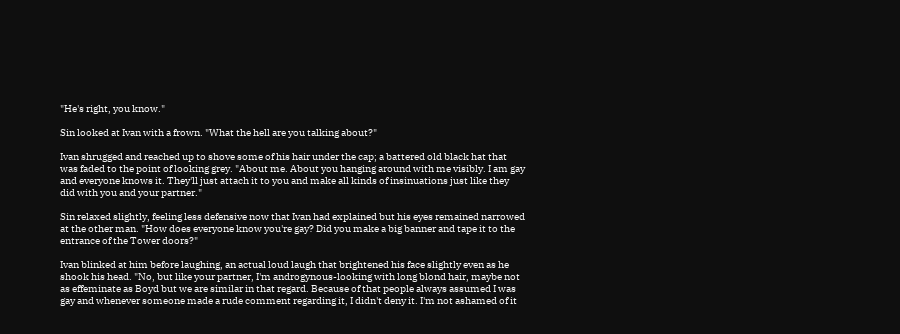"He's right, you know."

Sin looked at Ivan with a frown. "What the hell are you talking about?"

Ivan shrugged and reached up to shove some of his hair under the cap; a battered old black hat that was faded to the point of looking grey. "About me. About you hanging around with me visibly. I am gay and everyone knows it. They'll just attach it to you and make all kinds of insinuations just like they did with you and your partner."

Sin relaxed slightly, feeling less defensive now that Ivan had explained but his eyes remained narrowed at the other man. "How does everyone know you're gay? Did you make a big banner and tape it to the entrance of the Tower doors?"

Ivan blinked at him before laughing, an actual loud laugh that brightened his face slightly even as he shook his head. "No, but like your partner, I'm androgynous-looking with long blond hair, maybe not as effeminate as Boyd but we are similar in that regard. Because of that people always assumed I was gay and whenever someone made a rude comment regarding it, I didn't deny it. I'm not ashamed of it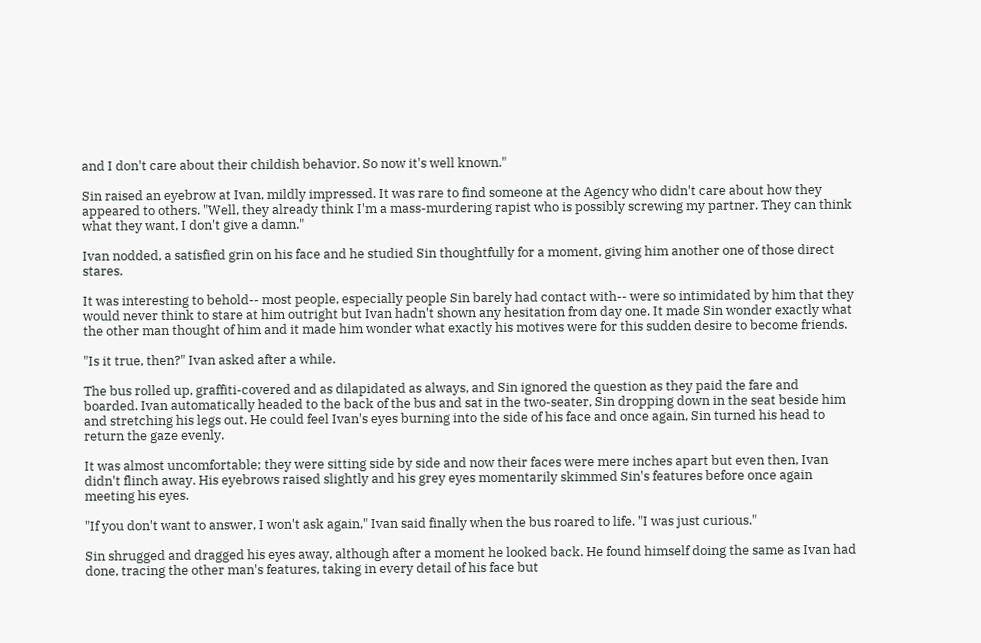and I don't care about their childish behavior. So now it's well known."

Sin raised an eyebrow at Ivan, mildly impressed. It was rare to find someone at the Agency who didn't care about how they appeared to others. "Well, they already think I'm a mass-murdering rapist who is possibly screwing my partner. They can think what they want, I don't give a damn."

Ivan nodded, a satisfied grin on his face and he studied Sin thoughtfully for a moment, giving him another one of those direct stares.

It was interesting to behold-- most people, especially people Sin barely had contact with-- were so intimidated by him that they would never think to stare at him outright but Ivan hadn't shown any hesitation from day one. It made Sin wonder exactly what the other man thought of him and it made him wonder what exactly his motives were for this sudden desire to become friends.

"Is it true, then?" Ivan asked after a while.

The bus rolled up, graffiti-covered and as dilapidated as always, and Sin ignored the question as they paid the fare and boarded. Ivan automatically headed to the back of the bus and sat in the two-seater, Sin dropping down in the seat beside him and stretching his legs out. He could feel Ivan's eyes burning into the side of his face and once again, Sin turned his head to return the gaze evenly.

It was almost uncomfortable; they were sitting side by side and now their faces were mere inches apart but even then, Ivan didn't flinch away. His eyebrows raised slightly and his grey eyes momentarily skimmed Sin's features before once again meeting his eyes.

"If you don't want to answer, I won't ask again," Ivan said finally when the bus roared to life. "I was just curious."

Sin shrugged and dragged his eyes away, although after a moment he looked back. He found himself doing the same as Ivan had done, tracing the other man's features, taking in every detail of his face but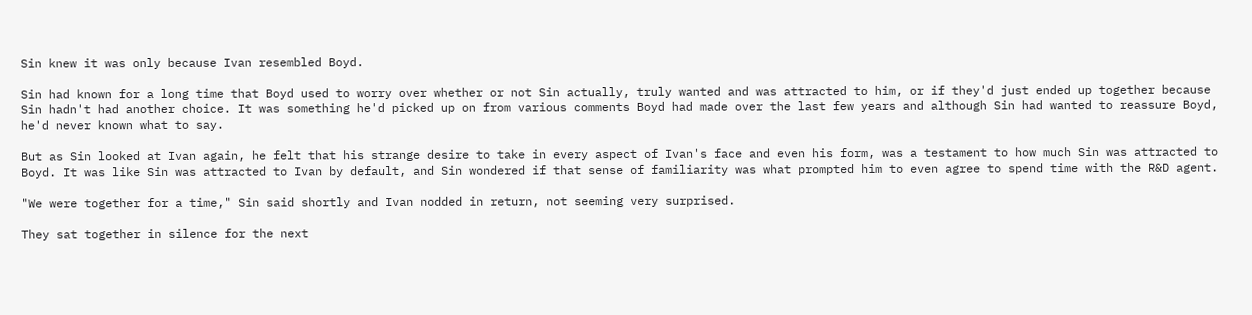Sin knew it was only because Ivan resembled Boyd.

Sin had known for a long time that Boyd used to worry over whether or not Sin actually, truly wanted and was attracted to him, or if they'd just ended up together because Sin hadn't had another choice. It was something he'd picked up on from various comments Boyd had made over the last few years and although Sin had wanted to reassure Boyd, he'd never known what to say.

But as Sin looked at Ivan again, he felt that his strange desire to take in every aspect of Ivan's face and even his form, was a testament to how much Sin was attracted to Boyd. It was like Sin was attracted to Ivan by default, and Sin wondered if that sense of familiarity was what prompted him to even agree to spend time with the R&D agent.

"We were together for a time," Sin said shortly and Ivan nodded in return, not seeming very surprised.

They sat together in silence for the next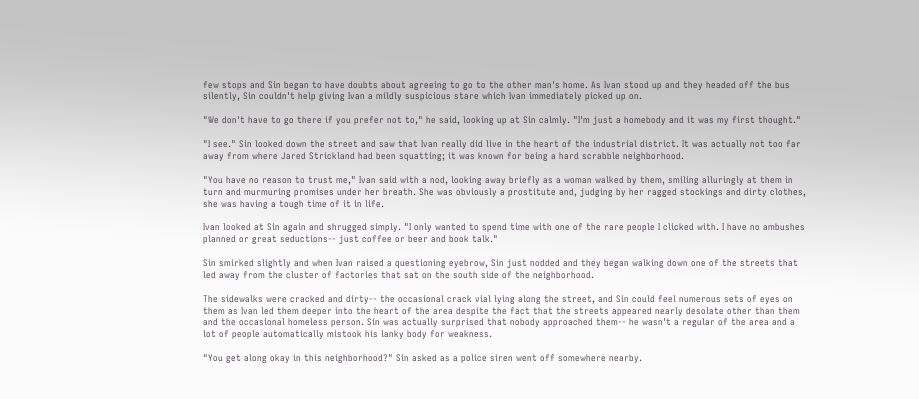few stops and Sin began to have doubts about agreeing to go to the other man's home. As Ivan stood up and they headed off the bus silently, Sin couldn't help giving Ivan a mildly suspicious stare which Ivan immediately picked up on.

"We don't have to go there if you prefer not to," he said, looking up at Sin calmly. "I'm just a homebody and it was my first thought."

"I see." Sin looked down the street and saw that Ivan really did live in the heart of the industrial district. It was actually not too far away from where Jared Strickland had been squatting; it was known for being a hard scrabble neighborhood.

"You have no reason to trust me," Ivan said with a nod, looking away briefly as a woman walked by them, smiling alluringly at them in turn and murmuring promises under her breath. She was obviously a prostitute and, judging by her ragged stockings and dirty clothes, she was having a tough time of it in life.

Ivan looked at Sin again and shrugged simply. "I only wanted to spend time with one of the rare people I clicked with. I have no ambushes planned or great seductions-- just coffee or beer and book talk."

Sin smirked slightly and when Ivan raised a questioning eyebrow, Sin just nodded and they began walking down one of the streets that led away from the cluster of factories that sat on the south side of the neighborhood.

The sidewalks were cracked and dirty-- the occasional crack vial lying along the street, and Sin could feel numerous sets of eyes on them as Ivan led them deeper into the heart of the area despite the fact that the streets appeared nearly desolate other than them and the occasional homeless person. Sin was actually surprised that nobody approached them-- he wasn't a regular of the area and a lot of people automatically mistook his lanky body for weakness.

"You get along okay in this neighborhood?" Sin asked as a police siren went off somewhere nearby.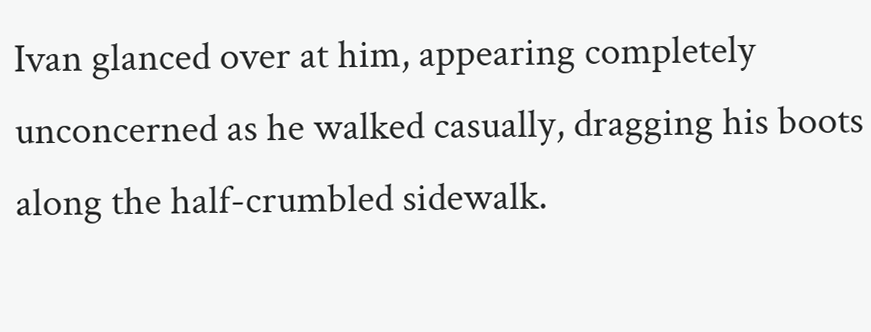Ivan glanced over at him, appearing completely unconcerned as he walked casually, dragging his boots along the half-crumbled sidewalk.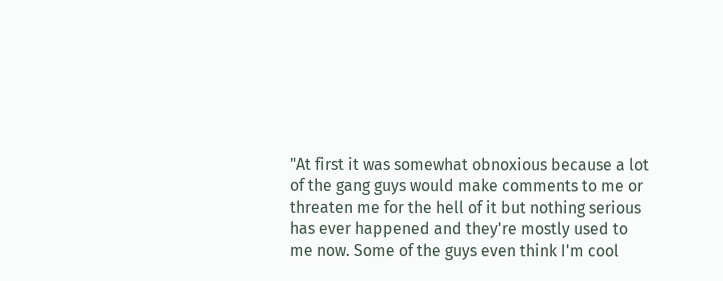"At first it was somewhat obnoxious because a lot of the gang guys would make comments to me or threaten me for the hell of it but nothing serious has ever happened and they're mostly used to me now. Some of the guys even think I'm cool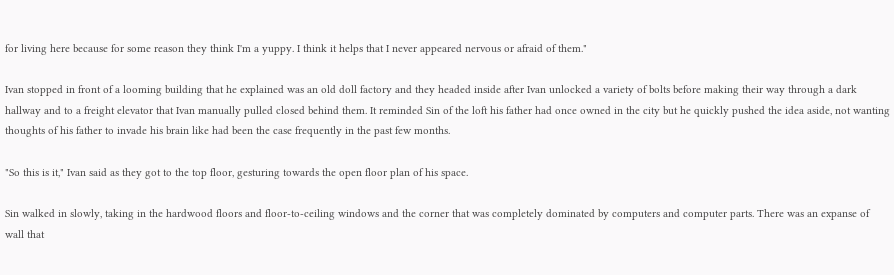for living here because for some reason they think I'm a yuppy. I think it helps that I never appeared nervous or afraid of them."

Ivan stopped in front of a looming building that he explained was an old doll factory and they headed inside after Ivan unlocked a variety of bolts before making their way through a dark hallway and to a freight elevator that Ivan manually pulled closed behind them. It reminded Sin of the loft his father had once owned in the city but he quickly pushed the idea aside, not wanting thoughts of his father to invade his brain like had been the case frequently in the past few months.

"So this is it," Ivan said as they got to the top floor, gesturing towards the open floor plan of his space.

Sin walked in slowly, taking in the hardwood floors and floor-to-ceiling windows and the corner that was completely dominated by computers and computer parts. There was an expanse of wall that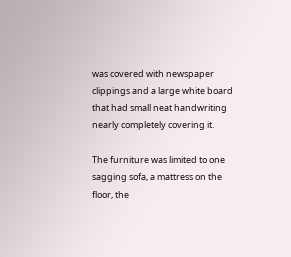was covered with newspaper clippings and a large white board that had small neat handwriting nearly completely covering it.

The furniture was limited to one sagging sofa, a mattress on the floor, the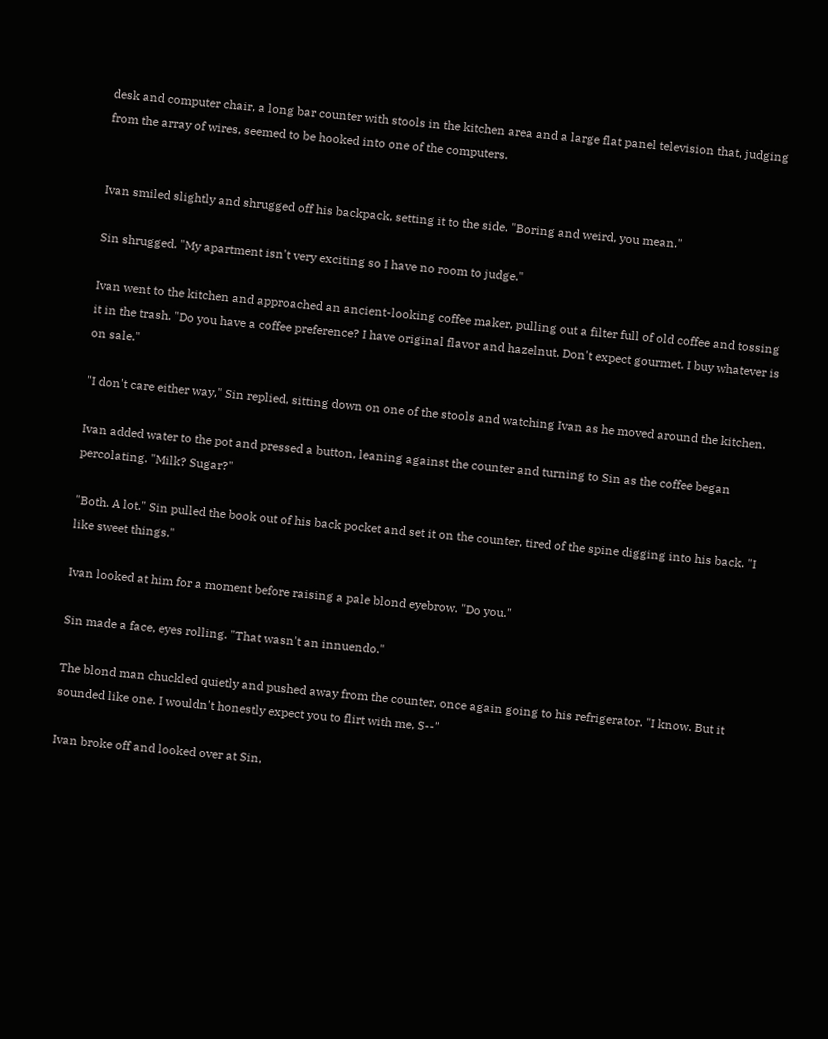desk and computer chair, a long bar counter with stools in the kitchen area and a large flat panel television that, judging from the array of wires, seemed to be hooked into one of the computers.


Ivan smiled slightly and shrugged off his backpack, setting it to the side. "Boring and weird, you mean."

Sin shrugged. "My apartment isn't very exciting so I have no room to judge."

Ivan went to the kitchen and approached an ancient-looking coffee maker, pulling out a filter full of old coffee and tossing it in the trash. "Do you have a coffee preference? I have original flavor and hazelnut. Don't expect gourmet. I buy whatever is on sale."

"I don't care either way," Sin replied, sitting down on one of the stools and watching Ivan as he moved around the kitchen.

Ivan added water to the pot and pressed a button, leaning against the counter and turning to Sin as the coffee began percolating. "Milk? Sugar?"

"Both. A lot." Sin pulled the book out of his back pocket and set it on the counter, tired of the spine digging into his back. "I like sweet things."

Ivan looked at him for a moment before raising a pale blond eyebrow. "Do you."

Sin made a face, eyes rolling. "That wasn't an innuendo."

The blond man chuckled quietly and pushed away from the counter, once again going to his refrigerator. "I know. But it sounded like one. I wouldn't honestly expect you to flirt with me, S--"

Ivan broke off and looked over at Sin,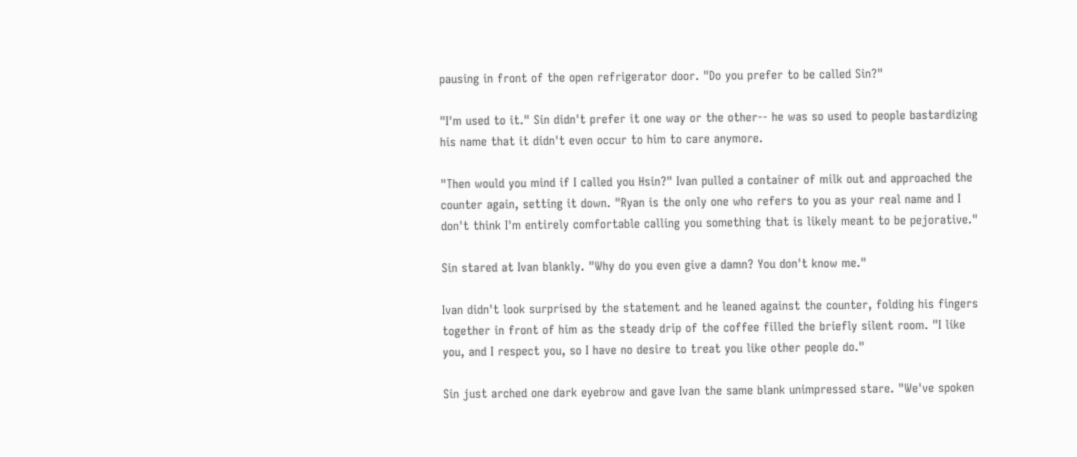pausing in front of the open refrigerator door. "Do you prefer to be called Sin?"

"I'm used to it." Sin didn't prefer it one way or the other-- he was so used to people bastardizing his name that it didn't even occur to him to care anymore.

"Then would you mind if I called you Hsin?" Ivan pulled a container of milk out and approached the counter again, setting it down. "Ryan is the only one who refers to you as your real name and I don't think I'm entirely comfortable calling you something that is likely meant to be pejorative."

Sin stared at Ivan blankly. "Why do you even give a damn? You don't know me."

Ivan didn't look surprised by the statement and he leaned against the counter, folding his fingers together in front of him as the steady drip of the coffee filled the briefly silent room. "I like you, and I respect you, so I have no desire to treat you like other people do."

Sin just arched one dark eyebrow and gave Ivan the same blank unimpressed stare. "We've spoken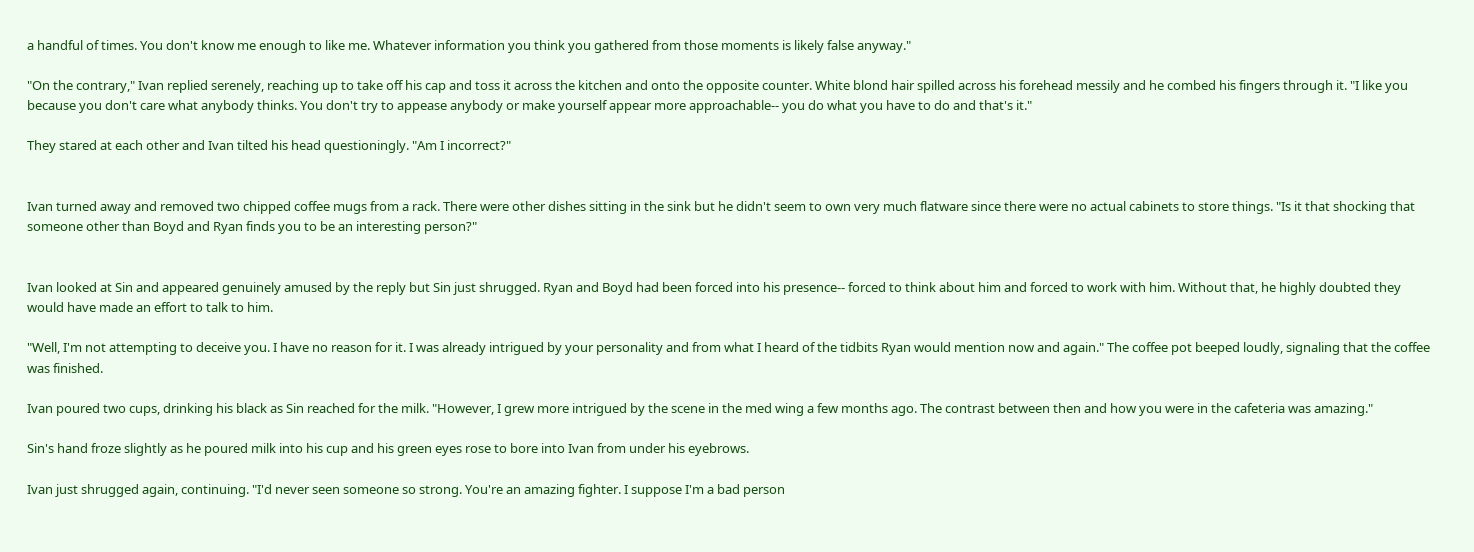a handful of times. You don't know me enough to like me. Whatever information you think you gathered from those moments is likely false anyway."

"On the contrary," Ivan replied serenely, reaching up to take off his cap and toss it across the kitchen and onto the opposite counter. White blond hair spilled across his forehead messily and he combed his fingers through it. "I like you because you don't care what anybody thinks. You don't try to appease anybody or make yourself appear more approachable-- you do what you have to do and that's it."

They stared at each other and Ivan tilted his head questioningly. "Am I incorrect?"


Ivan turned away and removed two chipped coffee mugs from a rack. There were other dishes sitting in the sink but he didn't seem to own very much flatware since there were no actual cabinets to store things. "Is it that shocking that someone other than Boyd and Ryan finds you to be an interesting person?"


Ivan looked at Sin and appeared genuinely amused by the reply but Sin just shrugged. Ryan and Boyd had been forced into his presence-- forced to think about him and forced to work with him. Without that, he highly doubted they would have made an effort to talk to him.

"Well, I'm not attempting to deceive you. I have no reason for it. I was already intrigued by your personality and from what I heard of the tidbits Ryan would mention now and again." The coffee pot beeped loudly, signaling that the coffee was finished.

Ivan poured two cups, drinking his black as Sin reached for the milk. "However, I grew more intrigued by the scene in the med wing a few months ago. The contrast between then and how you were in the cafeteria was amazing."

Sin's hand froze slightly as he poured milk into his cup and his green eyes rose to bore into Ivan from under his eyebrows.

Ivan just shrugged again, continuing. "I'd never seen someone so strong. You're an amazing fighter. I suppose I'm a bad person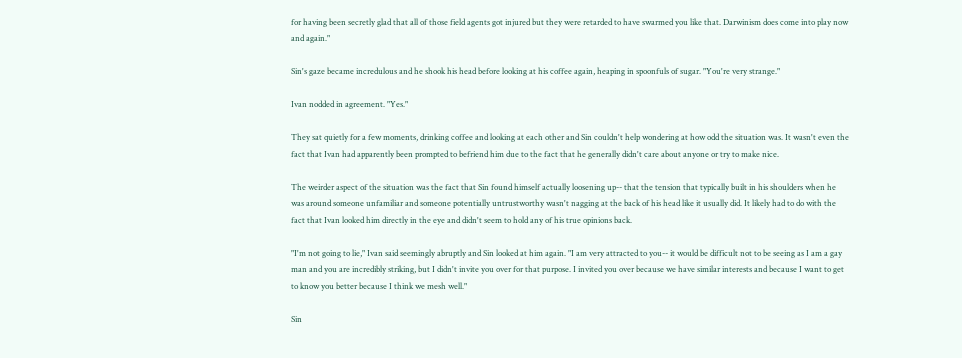for having been secretly glad that all of those field agents got injured but they were retarded to have swarmed you like that. Darwinism does come into play now and again."

Sin's gaze became incredulous and he shook his head before looking at his coffee again, heaping in spoonfuls of sugar. "You're very strange."

Ivan nodded in agreement. "Yes."

They sat quietly for a few moments, drinking coffee and looking at each other and Sin couldn't help wondering at how odd the situation was. It wasn't even the fact that Ivan had apparently been prompted to befriend him due to the fact that he generally didn't care about anyone or try to make nice.

The weirder aspect of the situation was the fact that Sin found himself actually loosening up-- that the tension that typically built in his shoulders when he was around someone unfamiliar and someone potentially untrustworthy wasn't nagging at the back of his head like it usually did. It likely had to do with the fact that Ivan looked him directly in the eye and didn't seem to hold any of his true opinions back.

"I'm not going to lie," Ivan said seemingly abruptly and Sin looked at him again. "I am very attracted to you-- it would be difficult not to be seeing as I am a gay man and you are incredibly striking, but I didn't invite you over for that purpose. I invited you over because we have similar interests and because I want to get to know you better because I think we mesh well."

Sin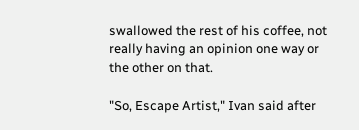swallowed the rest of his coffee, not really having an opinion one way or the other on that.

"So, Escape Artist," Ivan said after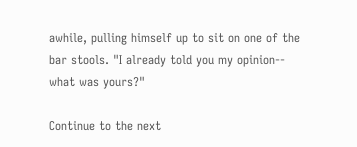awhile, pulling himself up to sit on one of the bar stools. "I already told you my opinion-- what was yours?"

Continue to the next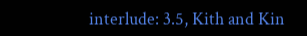interlude: 3.5, Kith and Kin